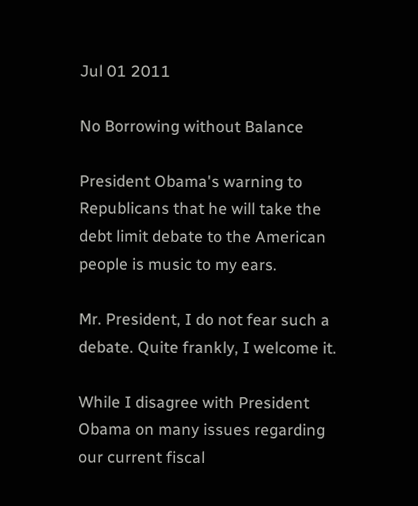Jul 01 2011

No Borrowing without Balance

President Obama's warning to Republicans that he will take the debt limit debate to the American people is music to my ears.

Mr. President, I do not fear such a debate. Quite frankly, I welcome it.

While I disagree with President Obama on many issues regarding our current fiscal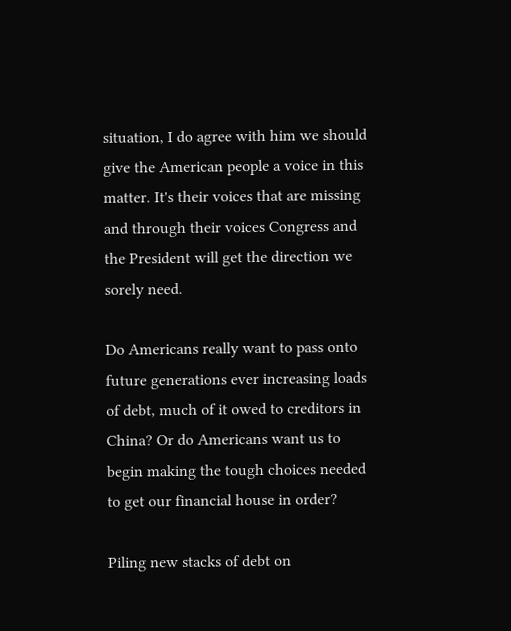situation, I do agree with him we should give the American people a voice in this matter. It's their voices that are missing and through their voices Congress and the President will get the direction we sorely need.

Do Americans really want to pass onto future generations ever increasing loads of debt, much of it owed to creditors in China? Or do Americans want us to begin making the tough choices needed to get our financial house in order?

Piling new stacks of debt on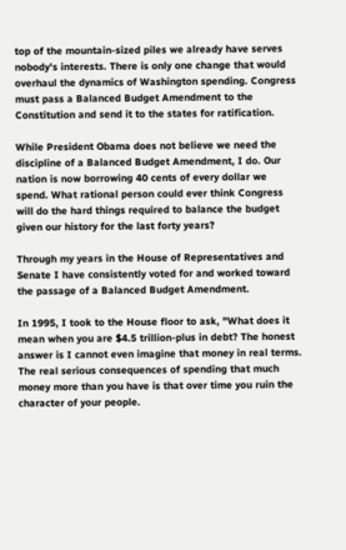top of the mountain-sized piles we already have serves nobody's interests. There is only one change that would overhaul the dynamics of Washington spending. Congress must pass a Balanced Budget Amendment to the Constitution and send it to the states for ratification.

While President Obama does not believe we need the discipline of a Balanced Budget Amendment, I do. Our nation is now borrowing 40 cents of every dollar we spend. What rational person could ever think Congress will do the hard things required to balance the budget given our history for the last forty years?

Through my years in the House of Representatives and Senate I have consistently voted for and worked toward the passage of a Balanced Budget Amendment.

In 1995, I took to the House floor to ask, "What does it mean when you are $4.5 trillion-plus in debt? The honest answer is I cannot even imagine that money in real terms. The real serious consequences of spending that much money more than you have is that over time you ruin the character of your people.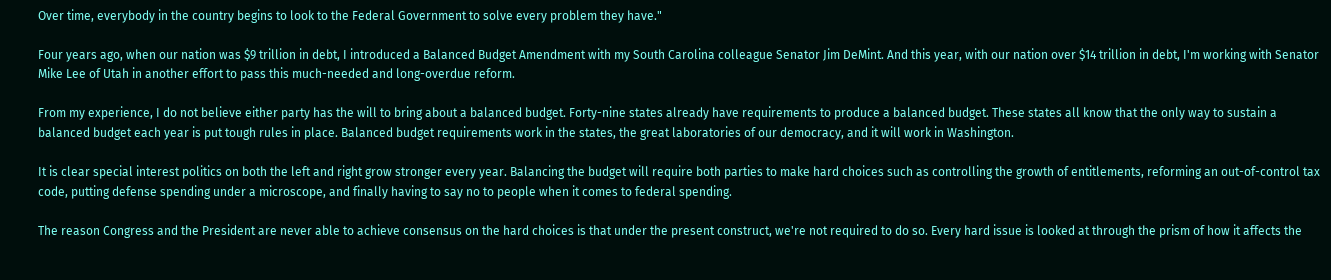Over time, everybody in the country begins to look to the Federal Government to solve every problem they have."

Four years ago, when our nation was $9 trillion in debt, I introduced a Balanced Budget Amendment with my South Carolina colleague Senator Jim DeMint. And this year, with our nation over $14 trillion in debt, I'm working with Senator Mike Lee of Utah in another effort to pass this much-needed and long-overdue reform.

From my experience, I do not believe either party has the will to bring about a balanced budget. Forty-nine states already have requirements to produce a balanced budget. These states all know that the only way to sustain a balanced budget each year is put tough rules in place. Balanced budget requirements work in the states, the great laboratories of our democracy, and it will work in Washington.

It is clear special interest politics on both the left and right grow stronger every year. Balancing the budget will require both parties to make hard choices such as controlling the growth of entitlements, reforming an out-of-control tax code, putting defense spending under a microscope, and finally having to say no to people when it comes to federal spending.

The reason Congress and the President are never able to achieve consensus on the hard choices is that under the present construct, we're not required to do so. Every hard issue is looked at through the prism of how it affects the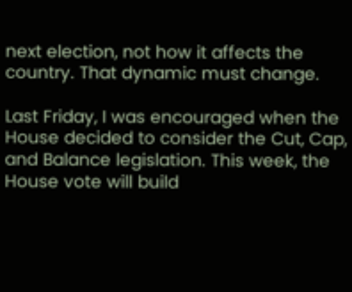next election, not how it affects the country. That dynamic must change.

Last Friday, I was encouraged when the House decided to consider the Cut, Cap, and Balance legislation. This week, the House vote will build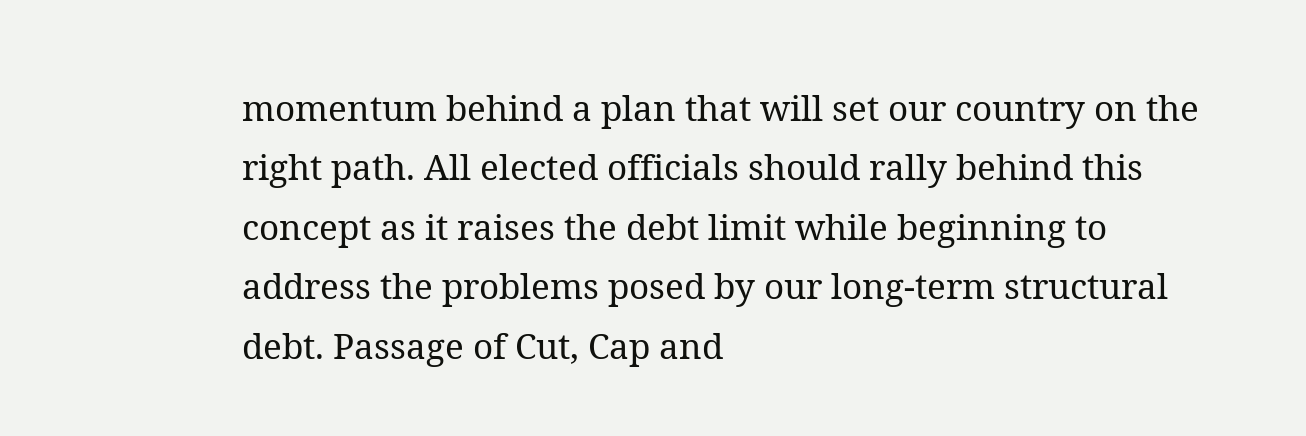momentum behind a plan that will set our country on the right path. All elected officials should rally behind this concept as it raises the debt limit while beginning to address the problems posed by our long-term structural debt. Passage of Cut, Cap and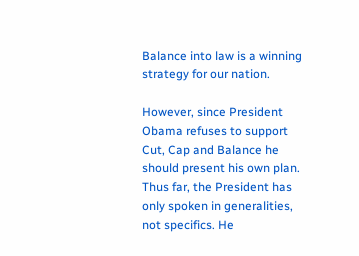Balance into law is a winning strategy for our nation.

However, since President Obama refuses to support Cut, Cap and Balance he should present his own plan. Thus far, the President has only spoken in generalities, not specifics. He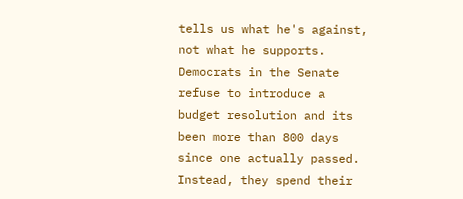tells us what he's against, not what he supports. Democrats in the Senate refuse to introduce a budget resolution and its been more than 800 days since one actually passed. Instead, they spend their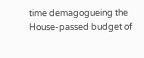time demagogueing the House-passed budget of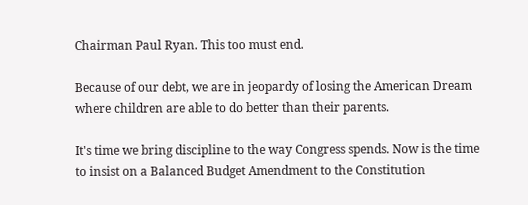Chairman Paul Ryan. This too must end.

Because of our debt, we are in jeopardy of losing the American Dream where children are able to do better than their parents.

It's time we bring discipline to the way Congress spends. Now is the time to insist on a Balanced Budget Amendment to the Constitution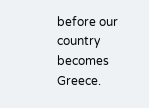before our country becomes Greece.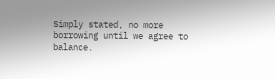Simply stated, no more borrowing until we agree to balance.